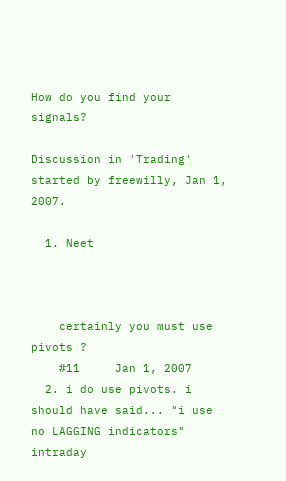How do you find your signals?

Discussion in 'Trading' started by freewilly, Jan 1, 2007.

  1. Neet



    certainly you must use pivots ?
    #11     Jan 1, 2007
  2. i do use pivots. i should have said... "i use no LAGGING indicators" intraday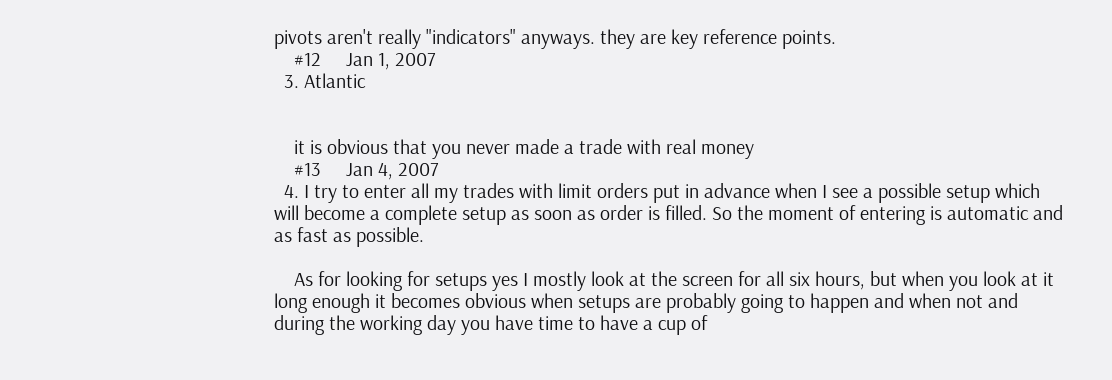pivots aren't really "indicators" anyways. they are key reference points.
    #12     Jan 1, 2007
  3. Atlantic


    it is obvious that you never made a trade with real money
    #13     Jan 4, 2007
  4. I try to enter all my trades with limit orders put in advance when I see a possible setup which will become a complete setup as soon as order is filled. So the moment of entering is automatic and as fast as possible.

    As for looking for setups yes I mostly look at the screen for all six hours, but when you look at it long enough it becomes obvious when setups are probably going to happen and when not and during the working day you have time to have a cup of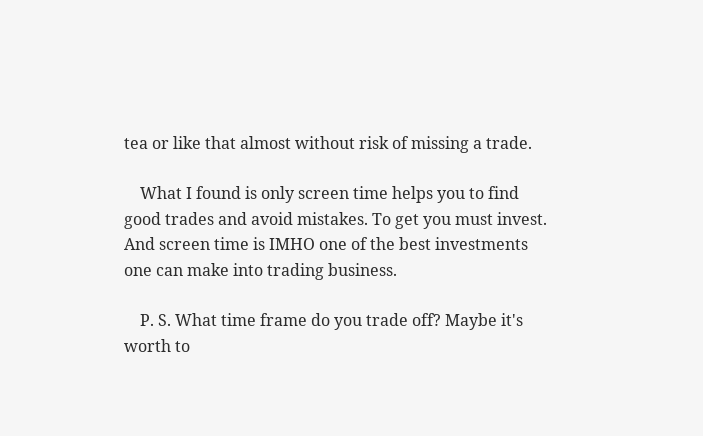tea or like that almost without risk of missing a trade.

    What I found is only screen time helps you to find good trades and avoid mistakes. To get you must invest. And screen time is IMHO one of the best investments one can make into trading business.

    P. S. What time frame do you trade off? Maybe it's worth to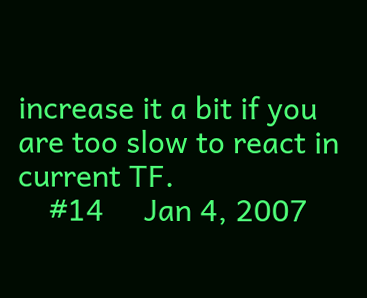increase it a bit if you are too slow to react in current TF.
    #14     Jan 4, 2007